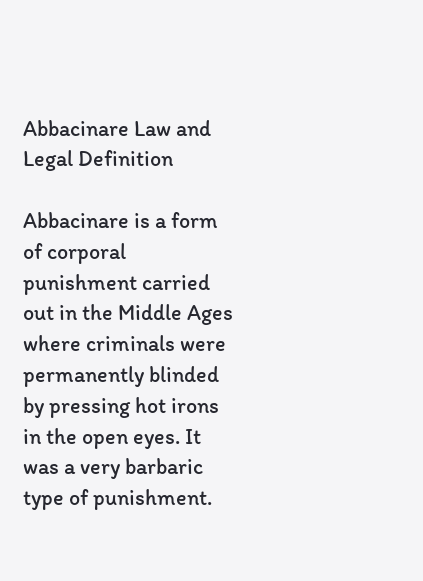Abbacinare Law and Legal Definition

Abbacinare is a form of corporal punishment carried out in the Middle Ages where criminals were permanently blinded by pressing hot irons in the open eyes. It was a very barbaric type of punishment.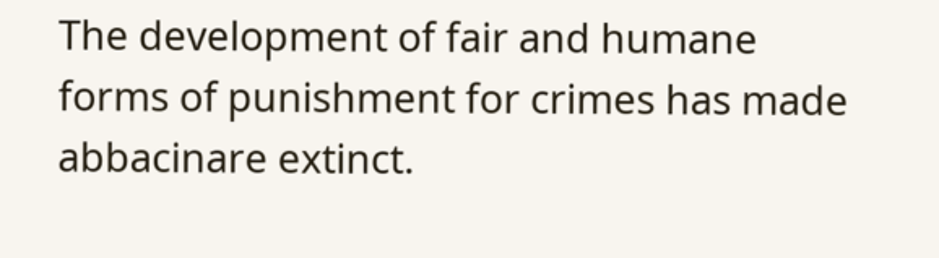The development of fair and humane forms of punishment for crimes has made abbacinare extinct.